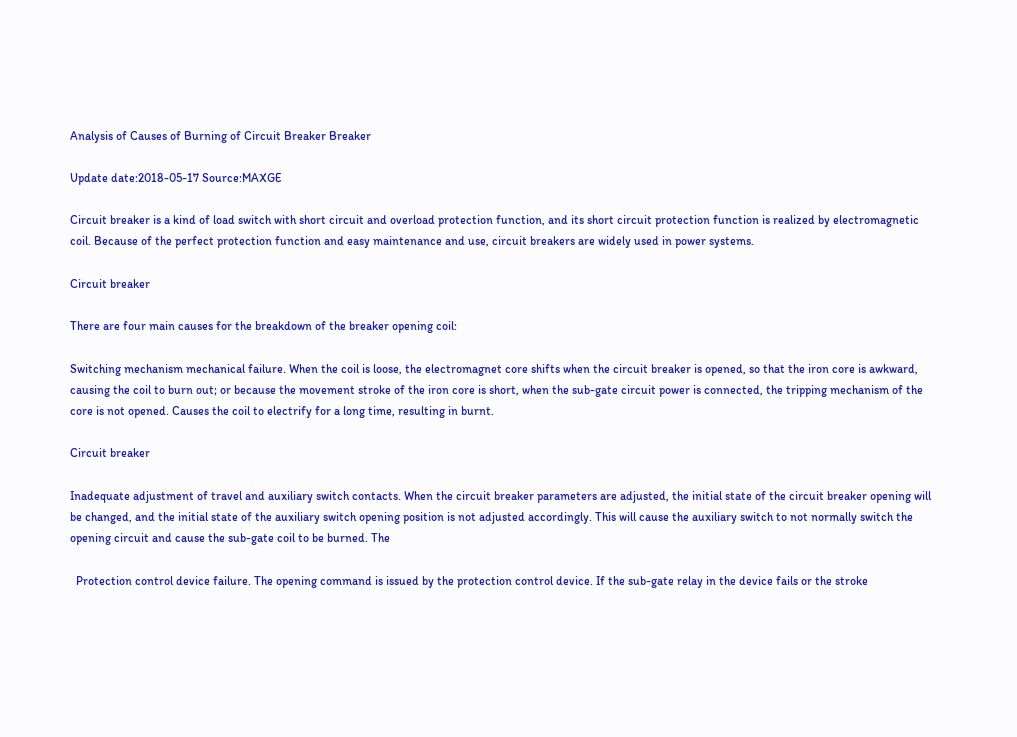Analysis of Causes of Burning of Circuit Breaker Breaker

Update date:2018-05-17 Source:MAXGE

Circuit breaker is a kind of load switch with short circuit and overload protection function, and its short circuit protection function is realized by electromagnetic coil. Because of the perfect protection function and easy maintenance and use, circuit breakers are widely used in power systems.

Circuit breaker

There are four main causes for the breakdown of the breaker opening coil:

Switching mechanism mechanical failure. When the coil is loose, the electromagnet core shifts when the circuit breaker is opened, so that the iron core is awkward, causing the coil to burn out; or because the movement stroke of the iron core is short, when the sub-gate circuit power is connected, the tripping mechanism of the core is not opened. Causes the coil to electrify for a long time, resulting in burnt.

Circuit breaker

Inadequate adjustment of travel and auxiliary switch contacts. When the circuit breaker parameters are adjusted, the initial state of the circuit breaker opening will be changed, and the initial state of the auxiliary switch opening position is not adjusted accordingly. This will cause the auxiliary switch to not normally switch the opening circuit and cause the sub-gate coil to be burned. The

  Protection control device failure. The opening command is issued by the protection control device. If the sub-gate relay in the device fails or the stroke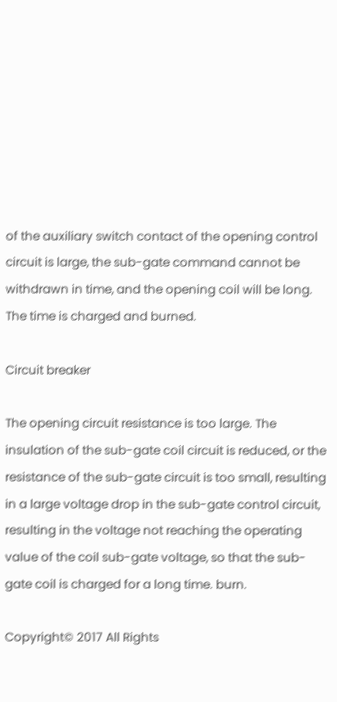of the auxiliary switch contact of the opening control circuit is large, the sub-gate command cannot be withdrawn in time, and the opening coil will be long. The time is charged and burned.

Circuit breaker

The opening circuit resistance is too large. The insulation of the sub-gate coil circuit is reduced, or the resistance of the sub-gate circuit is too small, resulting in a large voltage drop in the sub-gate control circuit, resulting in the voltage not reaching the operating value of the coil sub-gate voltage, so that the sub-gate coil is charged for a long time. burn.

Copyright© 2017 All Rights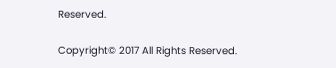Reserved.

Copyright© 2017 All Rights Reserved.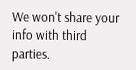We won't share your info with third parties.